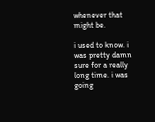whenever that might be.

i used to know. i was pretty damn sure for a really long time. i was going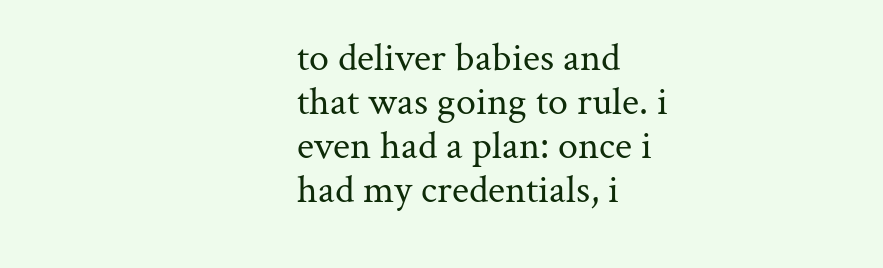to deliver babies and that was going to rule. i even had a plan: once i had my credentials, i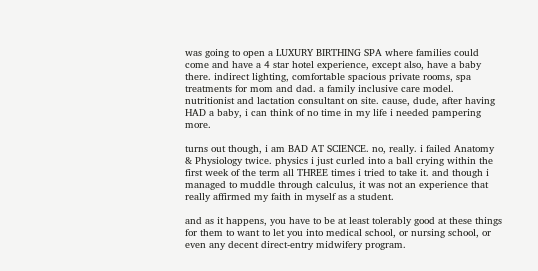was going to open a LUXURY BIRTHING SPA where families could come and have a 4 star hotel experience, except also, have a baby there. indirect lighting, comfortable spacious private rooms, spa treatments for mom and dad. a family inclusive care model. nutritionist and lactation consultant on site. cause, dude, after having HAD a baby, i can think of no time in my life i needed pampering more.

turns out though, i am BAD AT SCIENCE. no, really. i failed Anatomy & Physiology twice. physics i just curled into a ball crying within the first week of the term all THREE times i tried to take it. and though i managed to muddle through calculus, it was not an experience that really affirmed my faith in myself as a student.

and as it happens, you have to be at least tolerably good at these things for them to want to let you into medical school, or nursing school, or even any decent direct-entry midwifery program.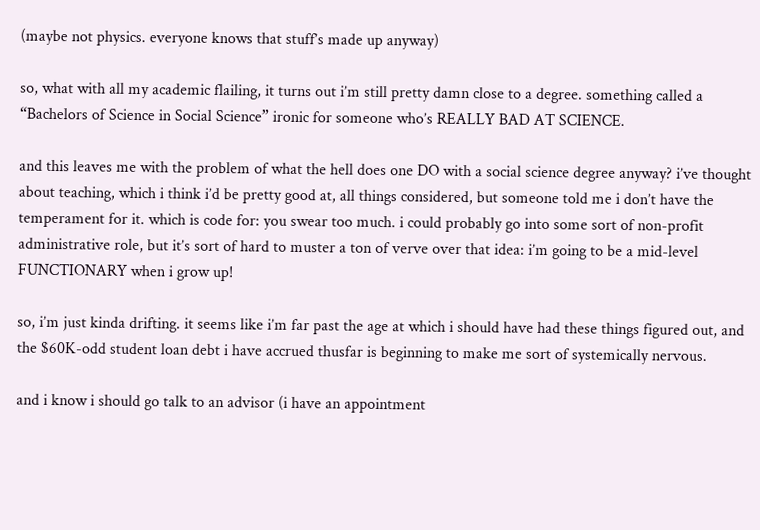(maybe not physics. everyone knows that stuff’s made up anyway)

so, what with all my academic flailing, it turns out i’m still pretty damn close to a degree. something called a “Bachelors of Science in Social Science” ironic for someone who’s REALLY BAD AT SCIENCE.

and this leaves me with the problem of what the hell does one DO with a social science degree anyway? i’ve thought about teaching, which i think i’d be pretty good at, all things considered, but someone told me i don’t have the temperament for it. which is code for: you swear too much. i could probably go into some sort of non-profit administrative role, but it’s sort of hard to muster a ton of verve over that idea: i’m going to be a mid-level FUNCTIONARY when i grow up!

so, i’m just kinda drifting. it seems like i’m far past the age at which i should have had these things figured out, and the $60K-odd student loan debt i have accrued thusfar is beginning to make me sort of systemically nervous.

and i know i should go talk to an advisor (i have an appointment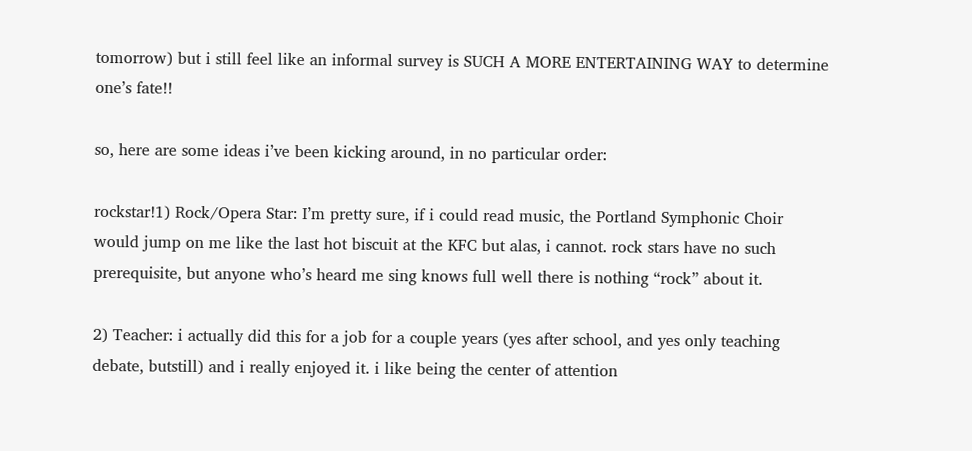tomorrow) but i still feel like an informal survey is SUCH A MORE ENTERTAINING WAY to determine one’s fate!!

so, here are some ideas i’ve been kicking around, in no particular order:

rockstar!1) Rock/Opera Star: I’m pretty sure, if i could read music, the Portland Symphonic Choir would jump on me like the last hot biscuit at the KFC but alas, i cannot. rock stars have no such prerequisite, but anyone who’s heard me sing knows full well there is nothing “rock” about it.

2) Teacher: i actually did this for a job for a couple years (yes after school, and yes only teaching debate, butstill) and i really enjoyed it. i like being the center of attention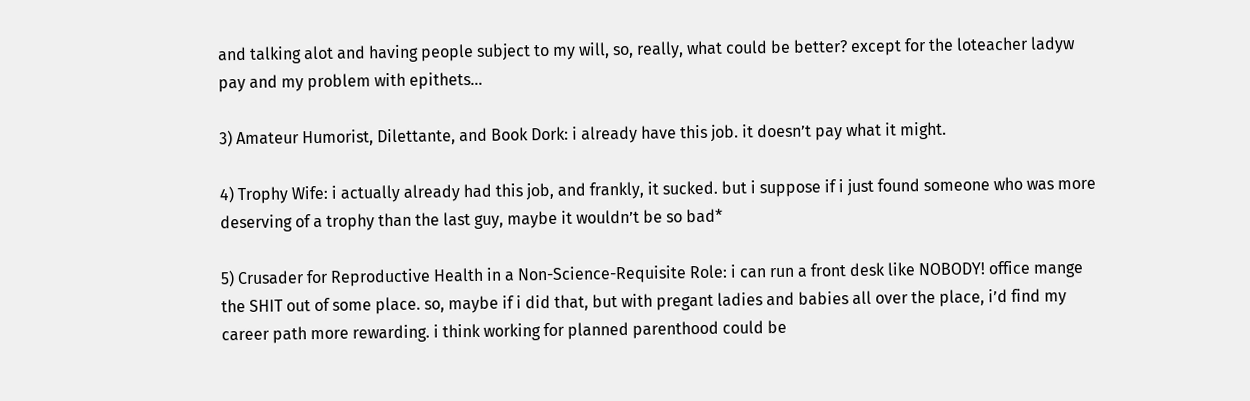and talking alot and having people subject to my will, so, really, what could be better? except for the loteacher ladyw pay and my problem with epithets…

3) Amateur Humorist, Dilettante, and Book Dork: i already have this job. it doesn’t pay what it might.

4) Trophy Wife: i actually already had this job, and frankly, it sucked. but i suppose if i just found someone who was more deserving of a trophy than the last guy, maybe it wouldn’t be so bad*

5) Crusader for Reproductive Health in a Non-Science-Requisite Role: i can run a front desk like NOBODY! office mange the SHIT out of some place. so, maybe if i did that, but with pregant ladies and babies all over the place, i’d find my career path more rewarding. i think working for planned parenthood could be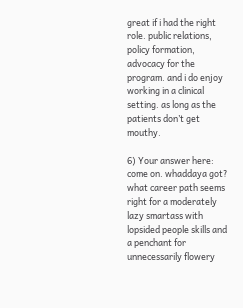great if i had the right role. public relations, policy formation, advocacy for the program. and i do enjoy working in a clinical setting. as long as the patients don’t get mouthy.

6) Your answer here: come on. whaddaya got? what career path seems right for a moderately lazy smartass with lopsided people skills and a penchant for unnecessarily flowery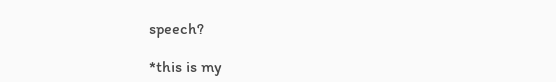speech?

*this is my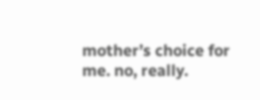mother’s choice for me. no, really.